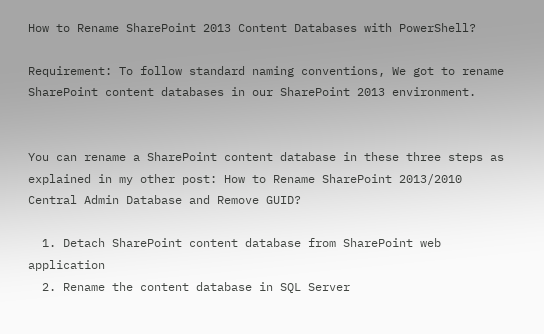How to Rename SharePoint 2013 Content Databases with PowerShell?

Requirement: To follow standard naming conventions, We got to rename SharePoint content databases in our SharePoint 2013 environment.


You can rename a SharePoint content database in these three steps as explained in my other post: How to Rename SharePoint 2013/2010 Central Admin Database and Remove GUID?

  1. Detach SharePoint content database from SharePoint web application
  2. Rename the content database in SQL Server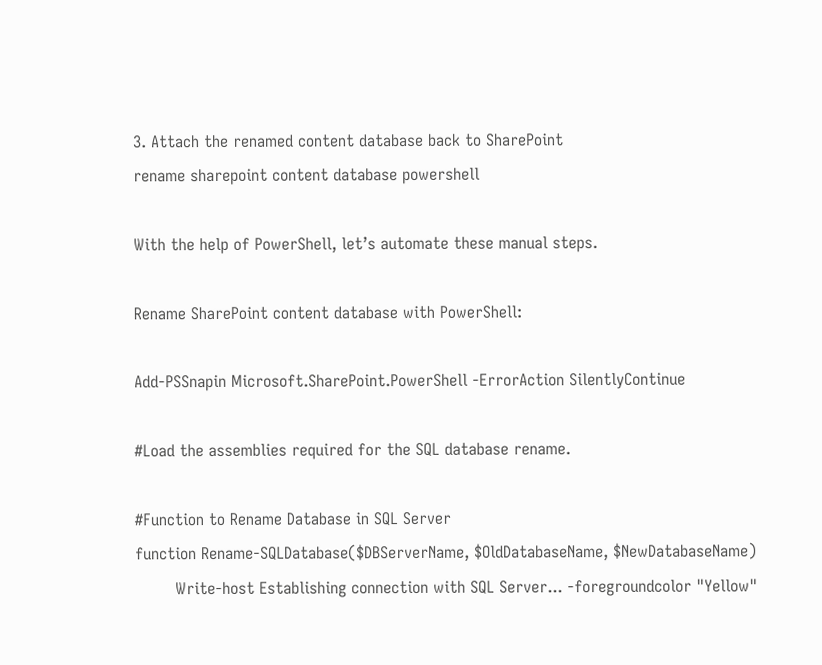3. Attach the renamed content database back to SharePoint
rename sharepoint content database powershell

With the help of PowerShell, let’s automate these manual steps.

Rename SharePoint content database with PowerShell:

Add-PSSnapin Microsoft.SharePoint.PowerShell -ErrorAction SilentlyContinue

#Load the assemblies required for the SQL database rename.

#Function to Rename Database in SQL Server
function Rename-SQLDatabase($DBServerName, $OldDatabaseName, $NewDatabaseName)
        Write-host Establishing connection with SQL Server... -foregroundcolor "Yellow"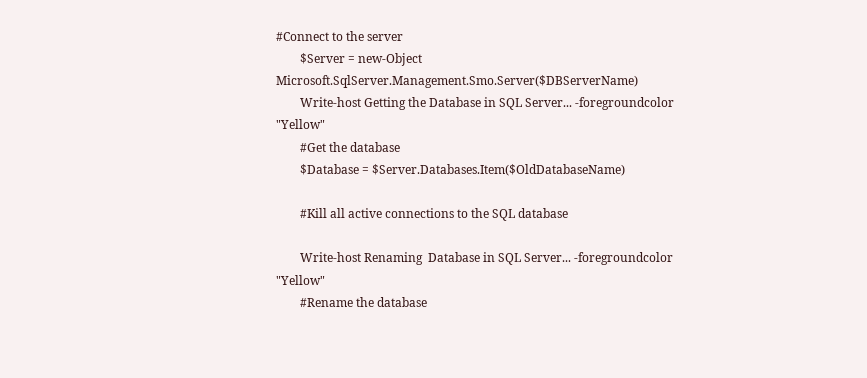#Connect to the server
        $Server = new-Object Microsoft.SqlServer.Management.Smo.Server($DBServerName)
        Write-host Getting the Database in SQL Server... -foregroundcolor "Yellow"
        #Get the database
        $Database = $Server.Databases.Item($OldDatabaseName)

        #Kill all active connections to the SQL database

        Write-host Renaming  Database in SQL Server... -foregroundcolor "Yellow"
        #Rename the database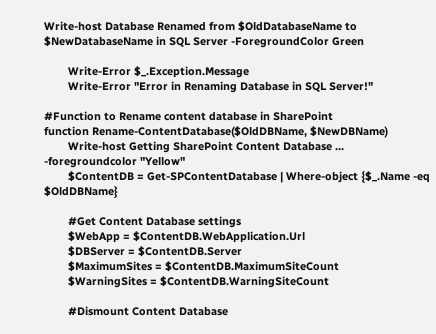Write-host Database Renamed from $OldDatabaseName to $NewDatabaseName in SQL Server -ForegroundColor Green

        Write-Error $_.Exception.Message
        Write-Error "Error in Renaming Database in SQL Server!"

#Function to Rename content database in SharePoint
function Rename-ContentDatabase($OldDBName, $NewDBName)
        Write-host Getting SharePoint Content Database ... -foregroundcolor "Yellow"
        $ContentDB = Get-SPContentDatabase | Where-object {$_.Name -eq $OldDBName}

        #Get Content Database settings
        $WebApp = $ContentDB.WebApplication.Url
        $DBServer = $ContentDB.Server
        $MaximumSites = $ContentDB.MaximumSiteCount
        $WarningSites = $ContentDB.WarningSiteCount

        #Dismount Content Database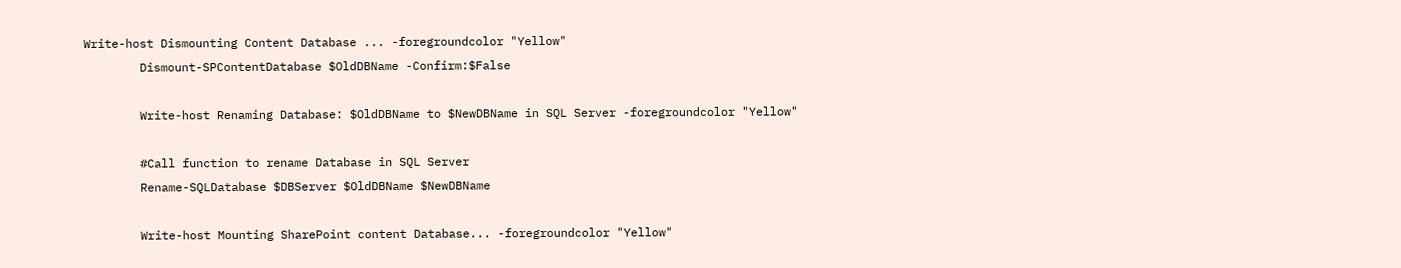Write-host Dismounting Content Database ... -foregroundcolor "Yellow"
        Dismount-SPContentDatabase $OldDBName -Confirm:$False

        Write-host Renaming Database: $OldDBName to $NewDBName in SQL Server -foregroundcolor "Yellow"

        #Call function to rename Database in SQL Server
        Rename-SQLDatabase $DBServer $OldDBName $NewDBName

        Write-host Mounting SharePoint content Database... -foregroundcolor "Yellow"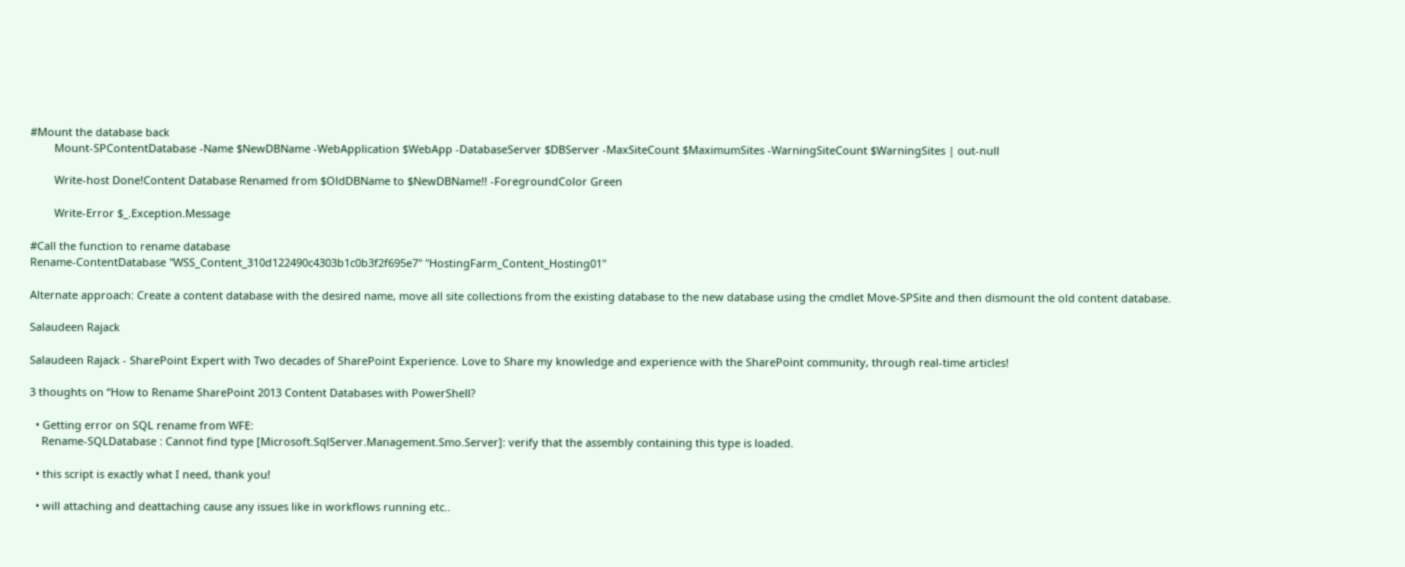#Mount the database back
        Mount-SPContentDatabase -Name $NewDBName -WebApplication $WebApp -DatabaseServer $DBServer -MaxSiteCount $MaximumSites -WarningSiteCount $WarningSites | out-null

        Write-host Done!Content Database Renamed from $OldDBName to $NewDBName!! -ForegroundColor Green

        Write-Error $_.Exception.Message

#Call the function to rename database
Rename-ContentDatabase "WSS_Content_310d122490c4303b1c0b3f2f695e7" "HostingFarm_Content_Hosting01"

Alternate approach: Create a content database with the desired name, move all site collections from the existing database to the new database using the cmdlet Move-SPSite and then dismount the old content database.

Salaudeen Rajack

Salaudeen Rajack - SharePoint Expert with Two decades of SharePoint Experience. Love to Share my knowledge and experience with the SharePoint community, through real-time articles!

3 thoughts on “How to Rename SharePoint 2013 Content Databases with PowerShell?

  • Getting error on SQL rename from WFE:
    Rename-SQLDatabase : Cannot find type [Microsoft.SqlServer.Management.Smo.Server]: verify that the assembly containing this type is loaded.

  • this script is exactly what I need, thank you!

  • will attaching and deattaching cause any issues like in workflows running etc..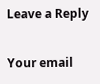Leave a Reply

Your email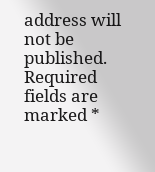address will not be published. Required fields are marked *